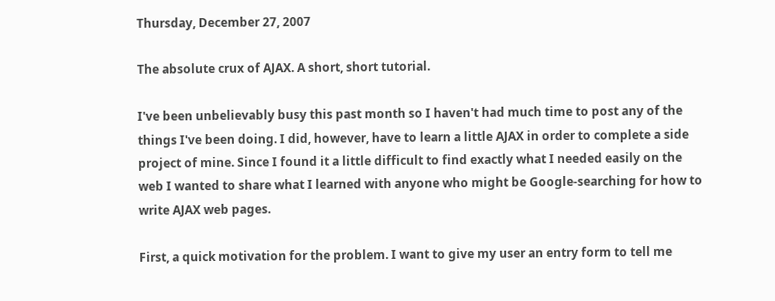Thursday, December 27, 2007

The absolute crux of AJAX. A short, short tutorial.

I've been unbelievably busy this past month so I haven't had much time to post any of the things I've been doing. I did, however, have to learn a little AJAX in order to complete a side project of mine. Since I found it a little difficult to find exactly what I needed easily on the web I wanted to share what I learned with anyone who might be Google-searching for how to write AJAX web pages.

First, a quick motivation for the problem. I want to give my user an entry form to tell me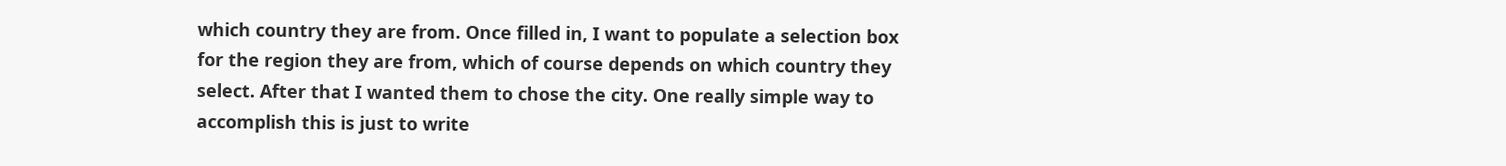which country they are from. Once filled in, I want to populate a selection box for the region they are from, which of course depends on which country they select. After that I wanted them to chose the city. One really simple way to accomplish this is just to write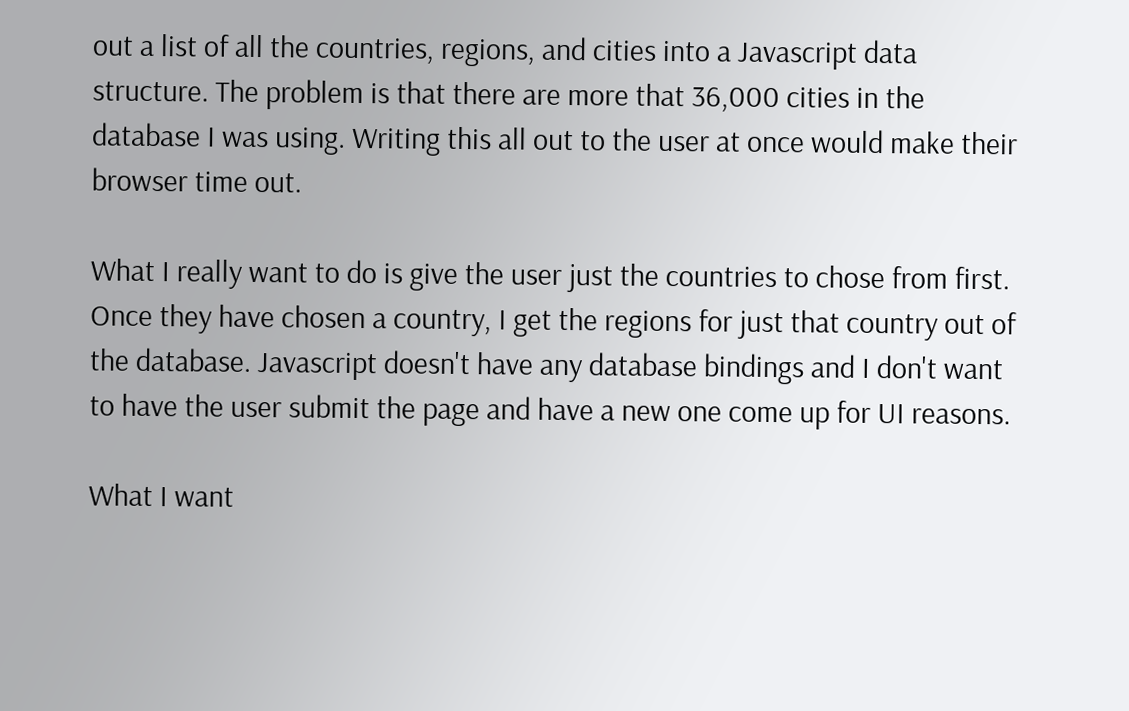out a list of all the countries, regions, and cities into a Javascript data structure. The problem is that there are more that 36,000 cities in the database I was using. Writing this all out to the user at once would make their browser time out.

What I really want to do is give the user just the countries to chose from first. Once they have chosen a country, I get the regions for just that country out of the database. Javascript doesn't have any database bindings and I don't want to have the user submit the page and have a new one come up for UI reasons.

What I want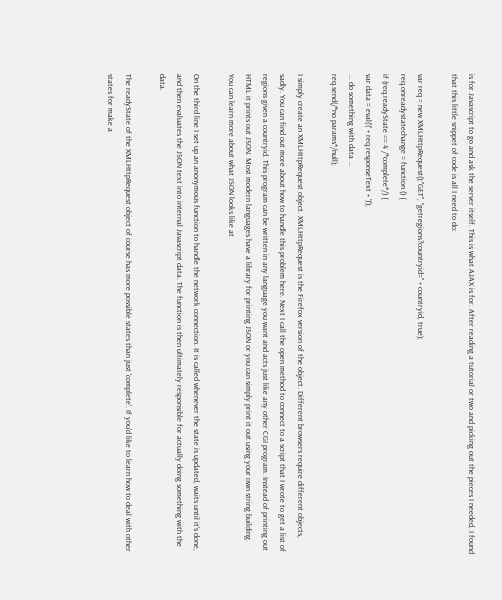is for Javascript to go and ask the server itself. This is what AJAX is for. After reading a tutorial or two and picking out the pieces I needed, I found that this little snippet of code is all I need to do:

var req = new XMLHttpRequest();"GET", "getregions?countryid=" + countryid, true);
req.onreadystatechange = function () {
if (req.readyState == 4 /*complete*/) {
var data = eval('(' + req.responseText + ')');
... do something with data ...
req.send(/*no params*/null);

I simply create an XMLHttpRequest object. XMLHttpRequest is the Firefox version of the object. Different browsers require different objects, sadly. You can find out more about how to handle this problem here. Next I call the open method to connect to a script that I wrote to get a list of regions given a countryid. This program can be written in any language you want and acts just like any other CGI program. Instead of printing out HTML it prints out JSON. Most modern languages have a library for printing JSON or you can simply print it out using your own string building. You can learn more about what JSON looks like at

On the third line I set up an anonymous function to handle the network connection. It is called whenever the state is updated, waits until it's done, and then evaluates the JSON text into internal Javascript data. The function is then ultimately responsible for actually doing something with the data.

The readyState of the XMLHttpRequest object of course has more possible states than just 'complete'. If you'd like to learn how to deal with other states for make a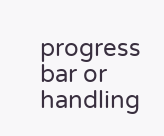progress bar or handling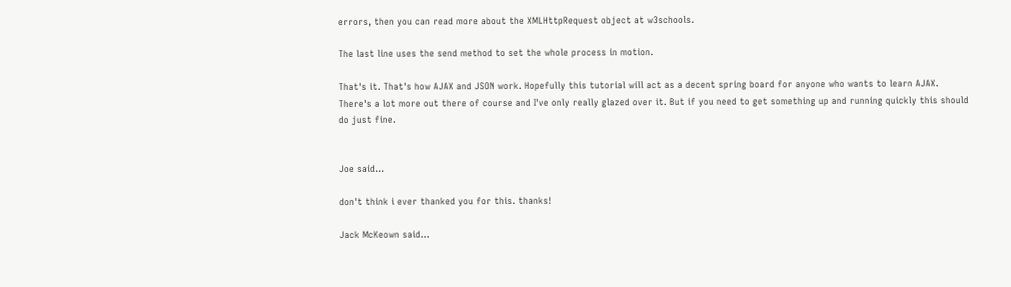errors, then you can read more about the XMLHttpRequest object at w3schools.

The last line uses the send method to set the whole process in motion.

That's it. That's how AJAX and JSON work. Hopefully this tutorial will act as a decent spring board for anyone who wants to learn AJAX. There's a lot more out there of course and I've only really glazed over it. But if you need to get something up and running quickly this should do just fine.


Joe said...

don't think i ever thanked you for this. thanks!

Jack McKeown said...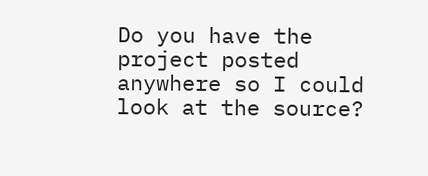Do you have the project posted anywhere so I could look at the source?